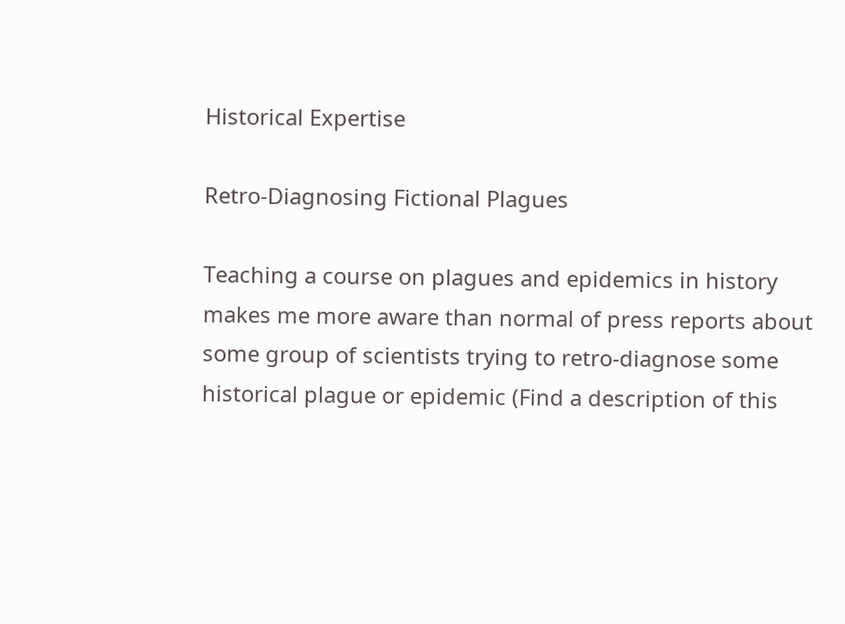Historical Expertise

Retro-Diagnosing Fictional Plagues

Teaching a course on plagues and epidemics in history makes me more aware than normal of press reports about some group of scientists trying to retro-diagnose some historical plague or epidemic (Find a description of this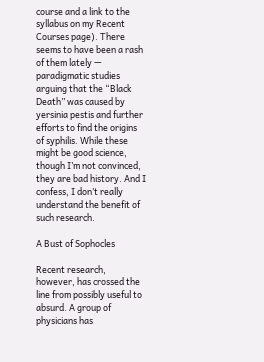course and a link to the syllabus on my Recent Courses page). There seems to have been a rash of them lately — paradigmatic studies arguing that the “Black Death” was caused by yersinia pestis and further efforts to find the origins of syphilis. While these might be good science, though I’m not convinced, they are bad history. And I confess, I don’t really understand the benefit of such research.

A Bust of Sophocles

Recent research, however, has crossed the line from possibly useful to absurd. A group of physicians has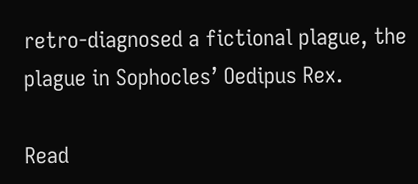retro-diagnosed a fictional plague, the plague in Sophocles’ Oedipus Rex.

Read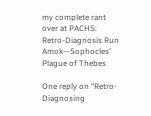my complete rant over at PACHS: Retro-Diagnosis Run Amok—Sophocles’ Plague of Thebes

One reply on “Retro-Diagnosing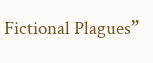Fictional Plagues”